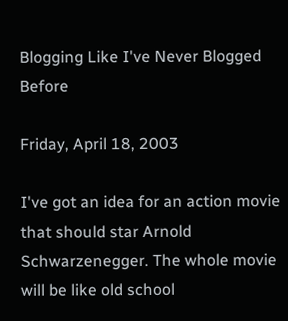Blogging Like I've Never Blogged Before

Friday, April 18, 2003

I've got an idea for an action movie that should star Arnold Schwarzenegger. The whole movie will be like old school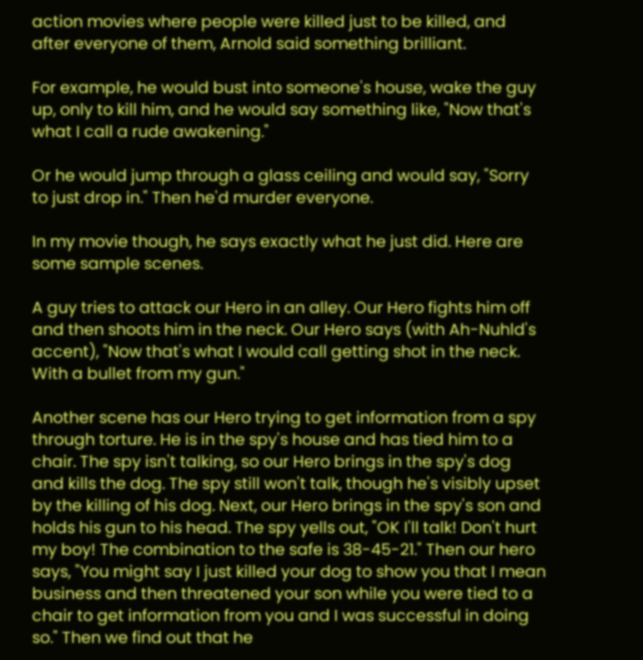action movies where people were killed just to be killed, and after everyone of them, Arnold said something brilliant.

For example, he would bust into someone's house, wake the guy up, only to kill him, and he would say something like, "Now that's what I call a rude awakening."

Or he would jump through a glass ceiling and would say, "Sorry to just drop in." Then he'd murder everyone.

In my movie though, he says exactly what he just did. Here are some sample scenes.

A guy tries to attack our Hero in an alley. Our Hero fights him off and then shoots him in the neck. Our Hero says (with Ah-Nuhld's accent), "Now that's what I would call getting shot in the neck. With a bullet from my gun."

Another scene has our Hero trying to get information from a spy through torture. He is in the spy's house and has tied him to a chair. The spy isn't talking, so our Hero brings in the spy's dog and kills the dog. The spy still won't talk, though he's visibly upset by the killing of his dog. Next, our Hero brings in the spy's son and holds his gun to his head. The spy yells out, "OK I'll talk! Don't hurt my boy! The combination to the safe is 38-45-21." Then our hero says, "You might say I just killed your dog to show you that I mean business and then threatened your son while you were tied to a chair to get information from you and I was successful in doing so." Then we find out that he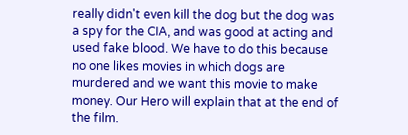really didn't even kill the dog but the dog was a spy for the CIA, and was good at acting and used fake blood. We have to do this because no one likes movies in which dogs are murdered and we want this movie to make money. Our Hero will explain that at the end of the film.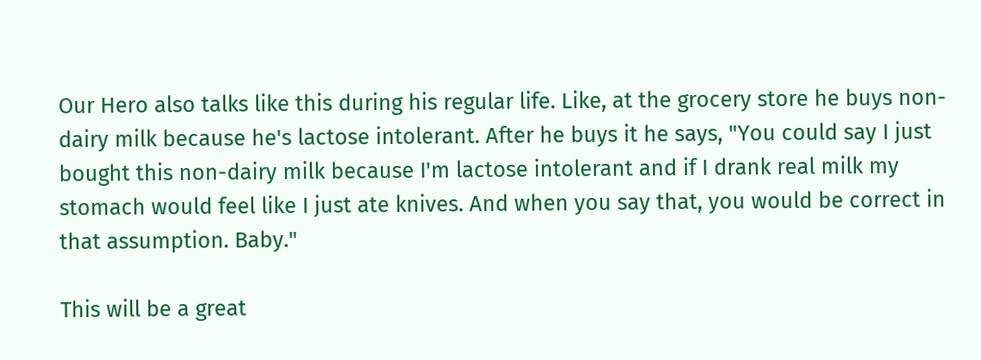Our Hero also talks like this during his regular life. Like, at the grocery store he buys non-dairy milk because he's lactose intolerant. After he buys it he says, "You could say I just bought this non-dairy milk because I'm lactose intolerant and if I drank real milk my stomach would feel like I just ate knives. And when you say that, you would be correct in that assumption. Baby."

This will be a great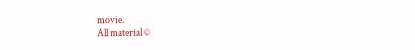movie.
All material ©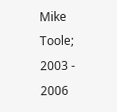Mike Toole; 2003 - 2006